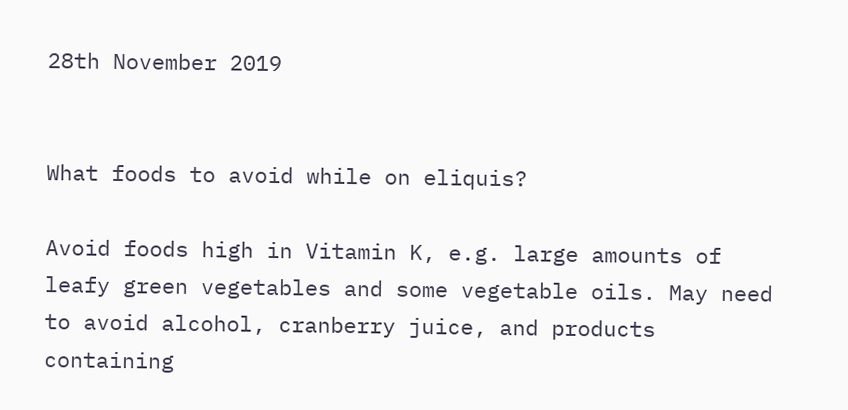28th November 2019


What foods to avoid while on eliquis?

Avoid foods high in Vitamin K, e.g. large amounts of leafy green vegetables and some vegetable oils. May need to avoid alcohol, cranberry juice, and products containing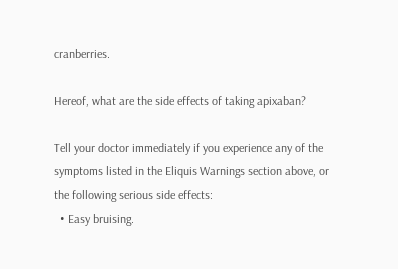cranberries.

Hereof, what are the side effects of taking apixaban?

Tell your doctor immediately if you experience any of the symptoms listed in the Eliquis Warnings section above, or the following serious side effects:
  • Easy bruising.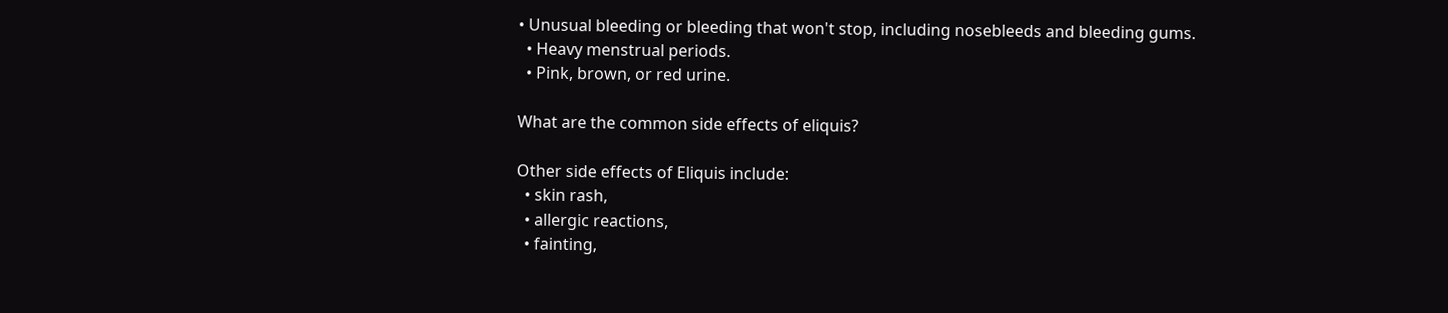• Unusual bleeding or bleeding that won't stop, including nosebleeds and bleeding gums.
  • Heavy menstrual periods.
  • Pink, brown, or red urine.

What are the common side effects of eliquis?

Other side effects of Eliquis include:
  • skin rash,
  • allergic reactions,
  • fainting,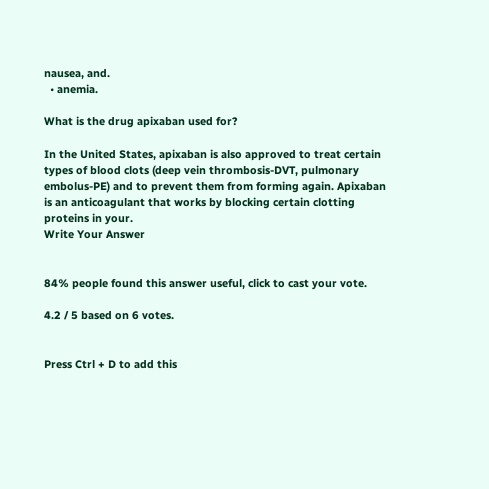nausea, and.
  • anemia.

What is the drug apixaban used for?

In the United States, apixaban is also approved to treat certain types of blood clots (deep vein thrombosis-DVT, pulmonary embolus-PE) and to prevent them from forming again. Apixaban is an anticoagulant that works by blocking certain clotting proteins in your.
Write Your Answer


84% people found this answer useful, click to cast your vote.

4.2 / 5 based on 6 votes.


Press Ctrl + D to add this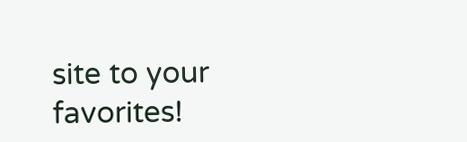site to your favorites!